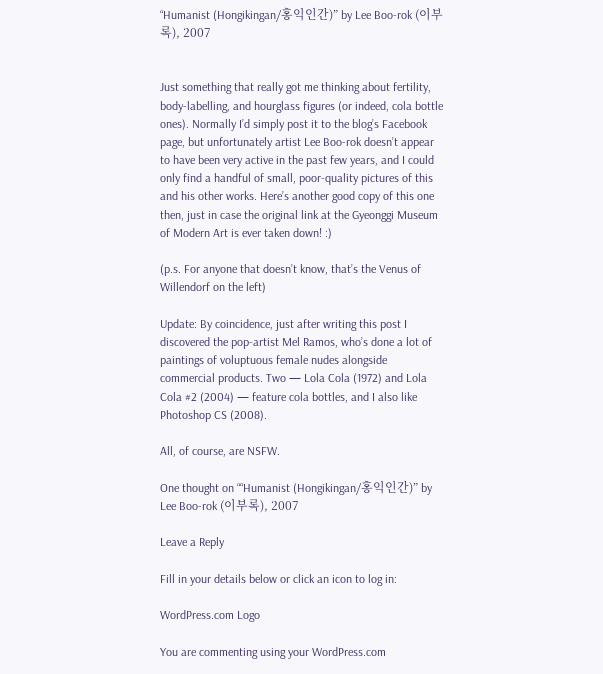“Humanist (Hongikingan/홍익인간)” by Lee Boo-rok (이부록), 2007


Just something that really got me thinking about fertility, body-labelling, and hourglass figures (or indeed, cola bottle ones). Normally I’d simply post it to the blog’s Facebook page, but unfortunately artist Lee Boo-rok doesn’t appear to have been very active in the past few years, and I could only find a handful of small, poor-quality pictures of this and his other works. Here’s another good copy of this one then, just in case the original link at the Gyeonggi Museum of Modern Art is ever taken down! :)

(p.s. For anyone that doesn’t know, that’s the Venus of Willendorf on the left)

Update: By coincidence, just after writing this post I discovered the pop-artist Mel Ramos, who’s done a lot of paintings of voluptuous female nudes alongside commercial products. Two — Lola Cola (1972) and Lola Cola #2 (2004) — feature cola bottles, and I also like Photoshop CS (2008).

All, of course, are NSFW.

One thought on ““Humanist (Hongikingan/홍익인간)” by Lee Boo-rok (이부록), 2007

Leave a Reply

Fill in your details below or click an icon to log in:

WordPress.com Logo

You are commenting using your WordPress.com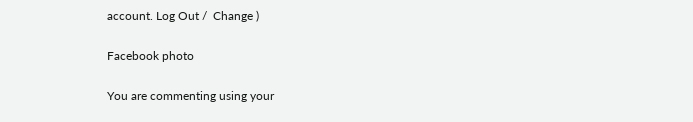account. Log Out /  Change )

Facebook photo

You are commenting using your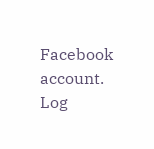Facebook account. Log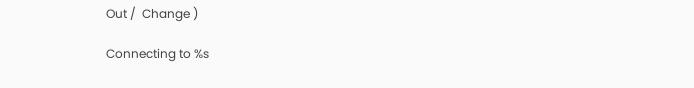Out /  Change )

Connecting to %s